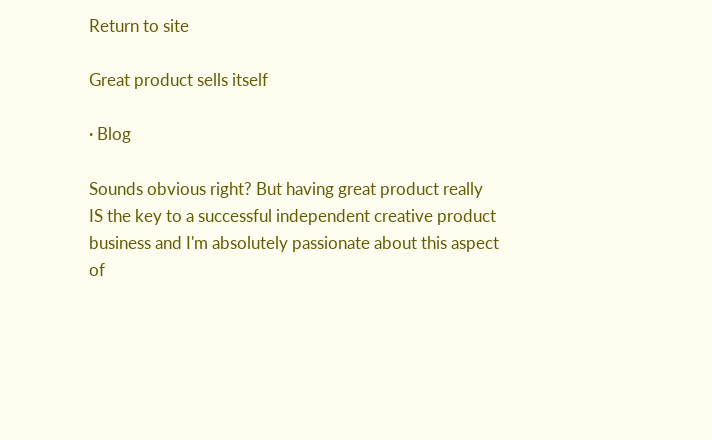Return to site

Great product sells itself

· Blog

Sounds obvious right? But having great product really IS the key to a successful independent creative product business and I'm absolutely passionate about this aspect of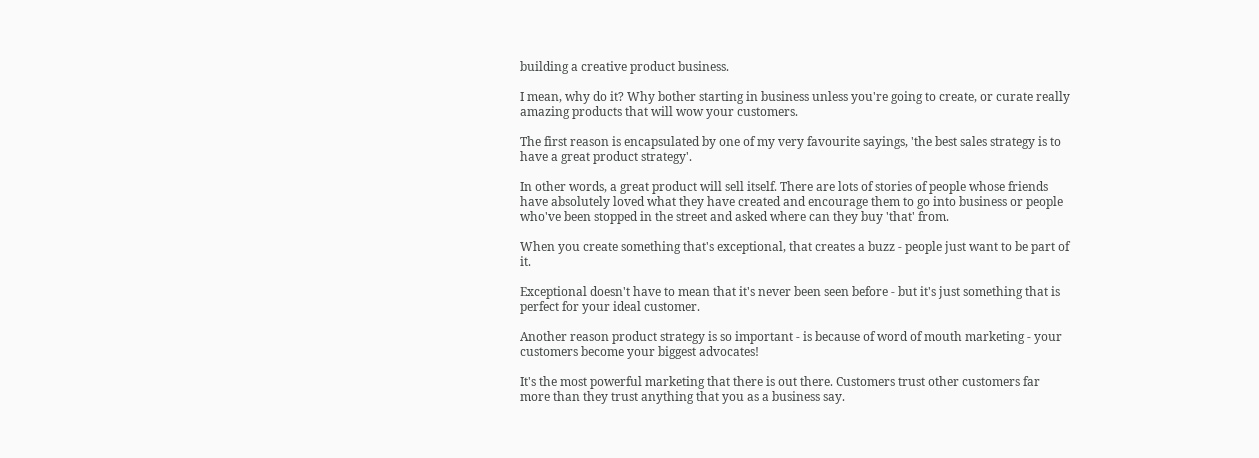building a creative product business.

I mean, why do it? Why bother starting in business unless you're going to create, or curate really amazing products that will wow your customers.

The first reason is encapsulated by one of my very favourite sayings, 'the best sales strategy is to have a great product strategy'.

In other words, a great product will sell itself. There are lots of stories of people whose friends have absolutely loved what they have created and encourage them to go into business or people who've been stopped in the street and asked where can they buy 'that' from.

When you create something that's exceptional, that creates a buzz - people just want to be part of it.

Exceptional doesn't have to mean that it's never been seen before - but it's just something that is perfect for your ideal customer.

Another reason product strategy is so important - is because of word of mouth marketing - your customers become your biggest advocates!

It's the most powerful marketing that there is out there. Customers trust other customers far more than they trust anything that you as a business say.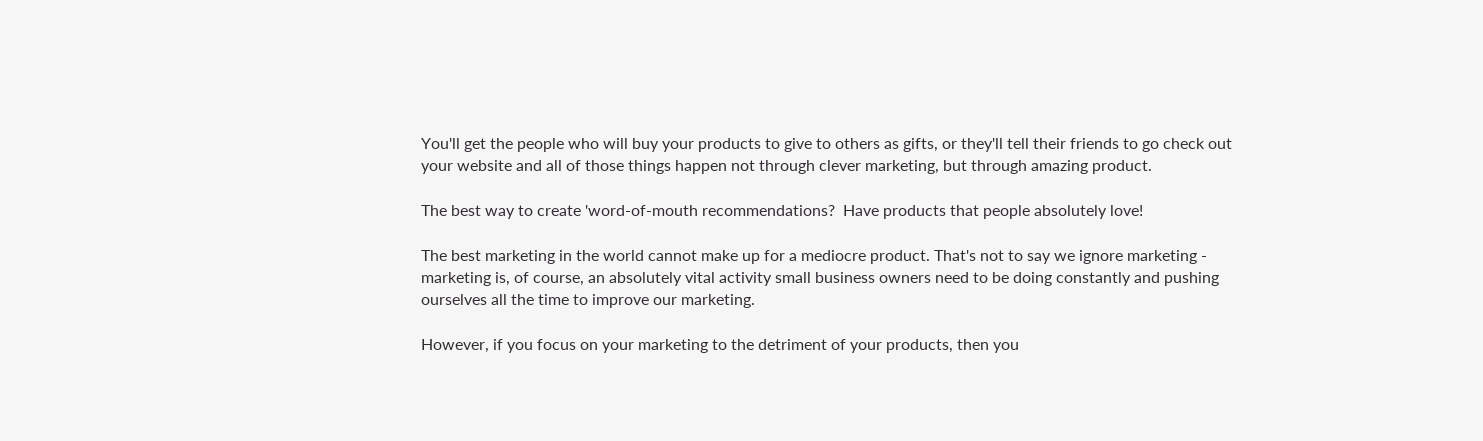You'll get the people who will buy your products to give to others as gifts, or they'll tell their friends to go check out your website and all of those things happen not through clever marketing, but through amazing product.

The best way to create 'word-of-mouth recommendations?  Have products that people absolutely love!

The best marketing in the world cannot make up for a mediocre product. That's not to say we ignore marketing - marketing is, of course, an absolutely vital activity small business owners need to be doing constantly and pushing ourselves all the time to improve our marketing.

However, if you focus on your marketing to the detriment of your products, then you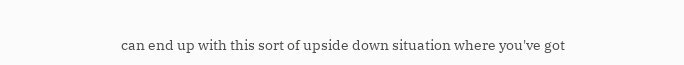can end up with this sort of upside down situation where you've got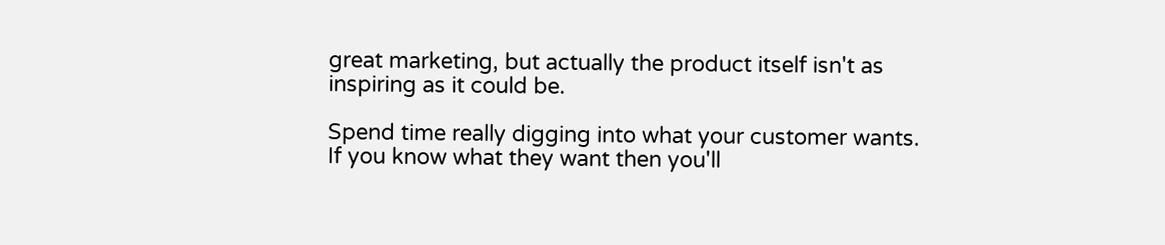great marketing, but actually the product itself isn't as inspiring as it could be.

Spend time really digging into what your customer wants. If you know what they want then you'll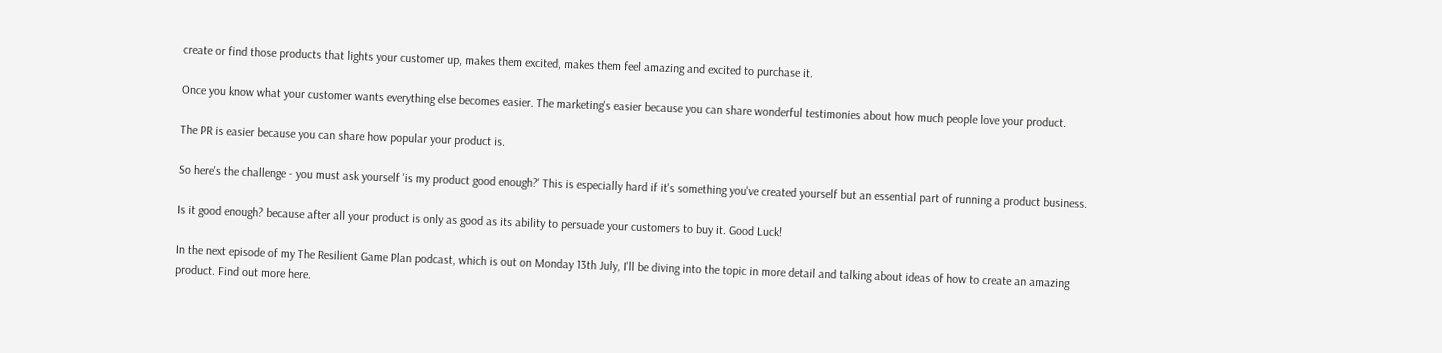create or find those products that lights your customer up, makes them excited, makes them feel amazing and excited to purchase it.

Once you know what your customer wants everything else becomes easier. The marketing's easier because you can share wonderful testimonies about how much people love your product.

The PR is easier because you can share how popular your product is.

So here's the challenge - you must ask yourself 'is my product good enough?' This is especially hard if it's something you've created yourself but an essential part of running a product business.

Is it good enough? because after all your product is only as good as its ability to persuade your customers to buy it. Good Luck!

In the next episode of my The Resilient Game Plan podcast, which is out on Monday 13th July, I'll be diving into the topic in more detail and talking about ideas of how to create an amazing product. Find out more here.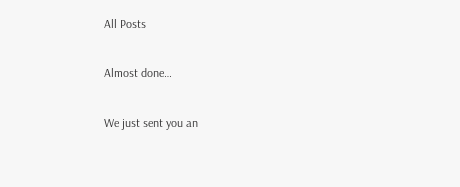All Posts

Almost done…

We just sent you an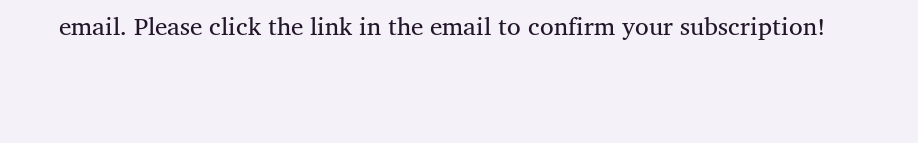email. Please click the link in the email to confirm your subscription!